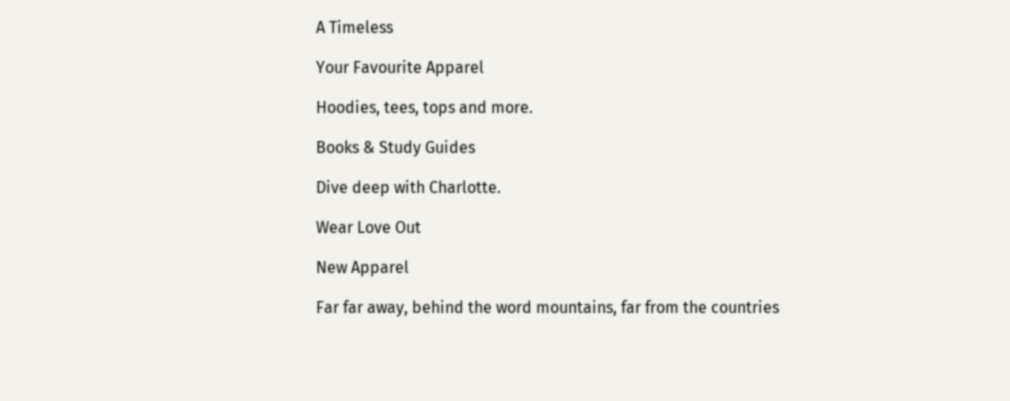A Timeless

Your Favourite Apparel

Hoodies, tees, tops and more.

Books & Study Guides

Dive deep with Charlotte.

Wear Love Out

New Apparel

Far far away, behind the word mountains, far from the countries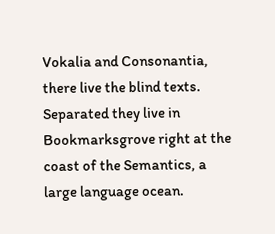Vokalia and Consonantia, there live the blind texts. Separated they live in Bookmarksgrove right at the coast of the Semantics, a large language ocean.